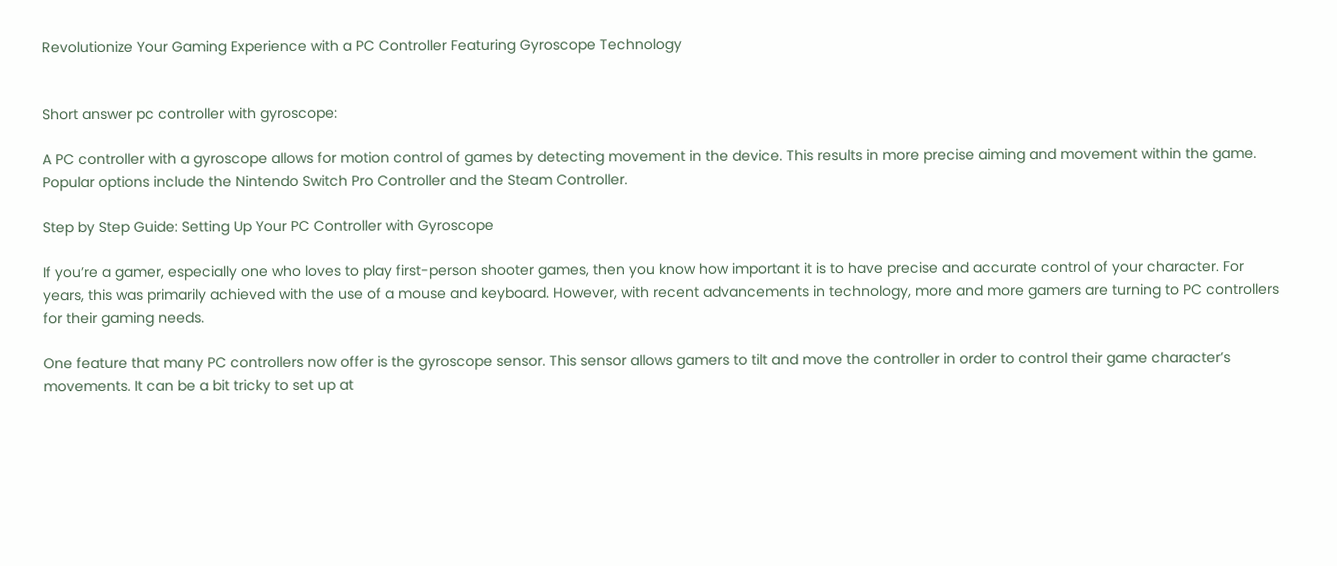Revolutionize Your Gaming Experience with a PC Controller Featuring Gyroscope Technology


Short answer pc controller with gyroscope:

A PC controller with a gyroscope allows for motion control of games by detecting movement in the device. This results in more precise aiming and movement within the game. Popular options include the Nintendo Switch Pro Controller and the Steam Controller.

Step by Step Guide: Setting Up Your PC Controller with Gyroscope

If you’re a gamer, especially one who loves to play first-person shooter games, then you know how important it is to have precise and accurate control of your character. For years, this was primarily achieved with the use of a mouse and keyboard. However, with recent advancements in technology, more and more gamers are turning to PC controllers for their gaming needs.

One feature that many PC controllers now offer is the gyroscope sensor. This sensor allows gamers to tilt and move the controller in order to control their game character’s movements. It can be a bit tricky to set up at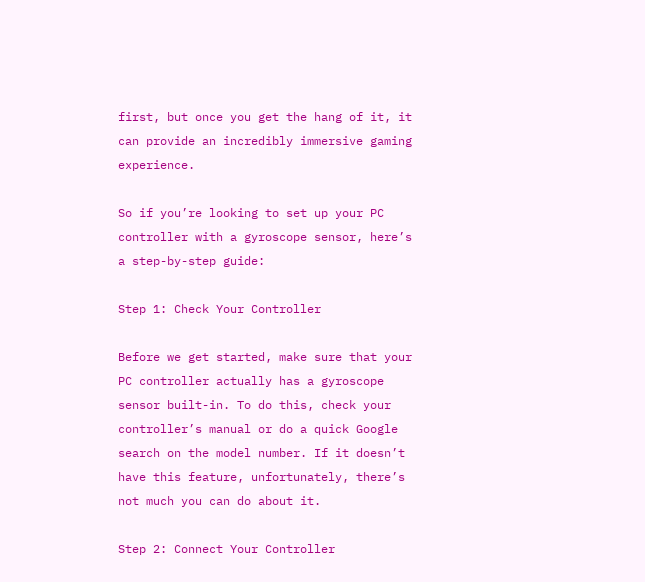first, but once you get the hang of it, it can provide an incredibly immersive gaming experience.

So if you’re looking to set up your PC controller with a gyroscope sensor, here’s a step-by-step guide:

Step 1: Check Your Controller

Before we get started, make sure that your PC controller actually has a gyroscope sensor built-in. To do this, check your controller’s manual or do a quick Google search on the model number. If it doesn’t have this feature, unfortunately, there’s not much you can do about it.

Step 2: Connect Your Controller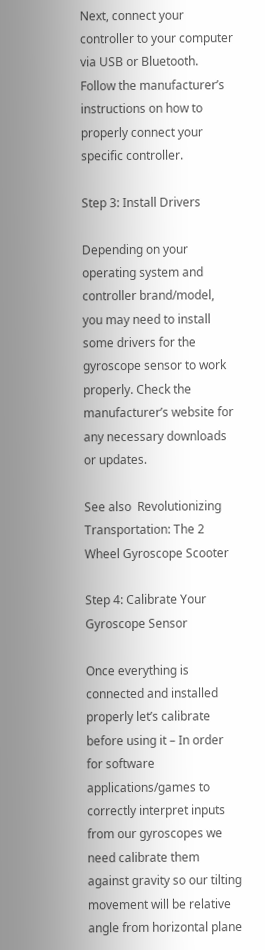Next, connect your controller to your computer via USB or Bluetooth. Follow the manufacturer’s instructions on how to properly connect your specific controller.

Step 3: Install Drivers

Depending on your operating system and controller brand/model, you may need to install some drivers for the gyroscope sensor to work properly. Check the manufacturer’s website for any necessary downloads or updates.

See also  Revolutionizing Transportation: The 2 Wheel Gyroscope Scooter

Step 4: Calibrate Your Gyroscope Sensor

Once everything is connected and installed properly let’s calibrate before using it – In order for software applications/games to correctly interpret inputs from our gyroscopes we need calibrate them against gravity so our tilting movement will be relative angle from horizontal plane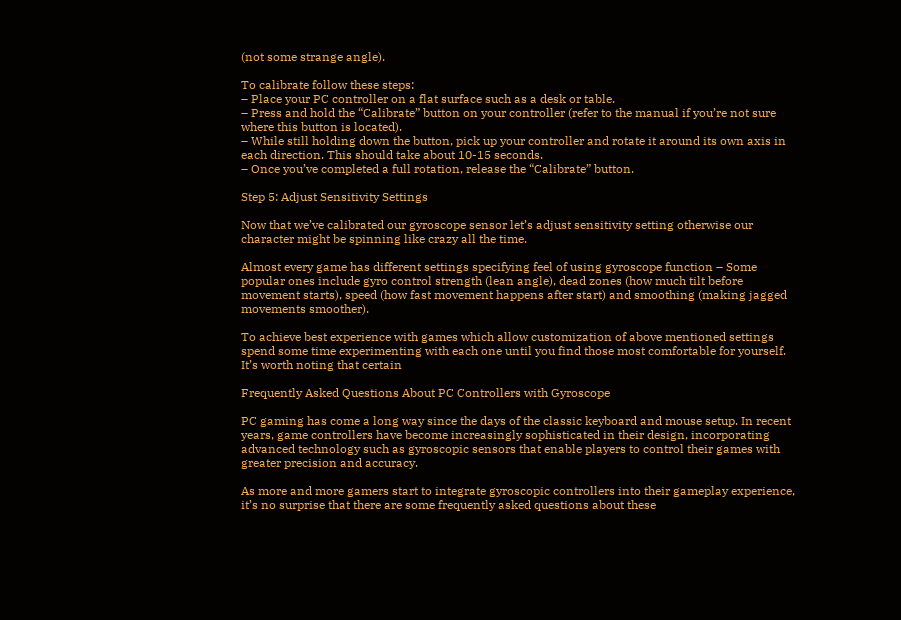(not some strange angle).

To calibrate follow these steps:
– Place your PC controller on a flat surface such as a desk or table.
– Press and hold the “Calibrate” button on your controller (refer to the manual if you’re not sure where this button is located).
– While still holding down the button, pick up your controller and rotate it around its own axis in each direction. This should take about 10-15 seconds.
– Once you’ve completed a full rotation, release the “Calibrate” button.

Step 5: Adjust Sensitivity Settings

Now that we’ve calibrated our gyroscope sensor let’s adjust sensitivity setting otherwise our character might be spinning like crazy all the time.

Almost every game has different settings specifying feel of using gyroscope function – Some popular ones include gyro control strength (lean angle), dead zones (how much tilt before movement starts), speed (how fast movement happens after start) and smoothing (making jagged movements smoother).

To achieve best experience with games which allow customization of above mentioned settings spend some time experimenting with each one until you find those most comfortable for yourself. It’s worth noting that certain

Frequently Asked Questions About PC Controllers with Gyroscope

PC gaming has come a long way since the days of the classic keyboard and mouse setup. In recent years, game controllers have become increasingly sophisticated in their design, incorporating advanced technology such as gyroscopic sensors that enable players to control their games with greater precision and accuracy.

As more and more gamers start to integrate gyroscopic controllers into their gameplay experience, it’s no surprise that there are some frequently asked questions about these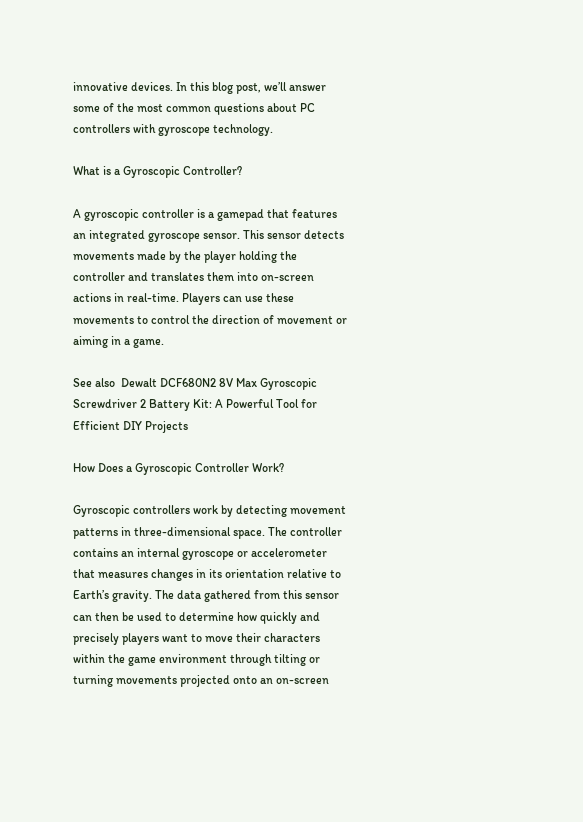innovative devices. In this blog post, we’ll answer some of the most common questions about PC controllers with gyroscope technology.

What is a Gyroscopic Controller?

A gyroscopic controller is a gamepad that features an integrated gyroscope sensor. This sensor detects movements made by the player holding the controller and translates them into on-screen actions in real-time. Players can use these movements to control the direction of movement or aiming in a game.

See also  Dewalt DCF680N2 8V Max Gyroscopic Screwdriver 2 Battery Kit: A Powerful Tool for Efficient DIY Projects

How Does a Gyroscopic Controller Work?

Gyroscopic controllers work by detecting movement patterns in three-dimensional space. The controller contains an internal gyroscope or accelerometer that measures changes in its orientation relative to Earth’s gravity. The data gathered from this sensor can then be used to determine how quickly and precisely players want to move their characters within the game environment through tilting or turning movements projected onto an on-screen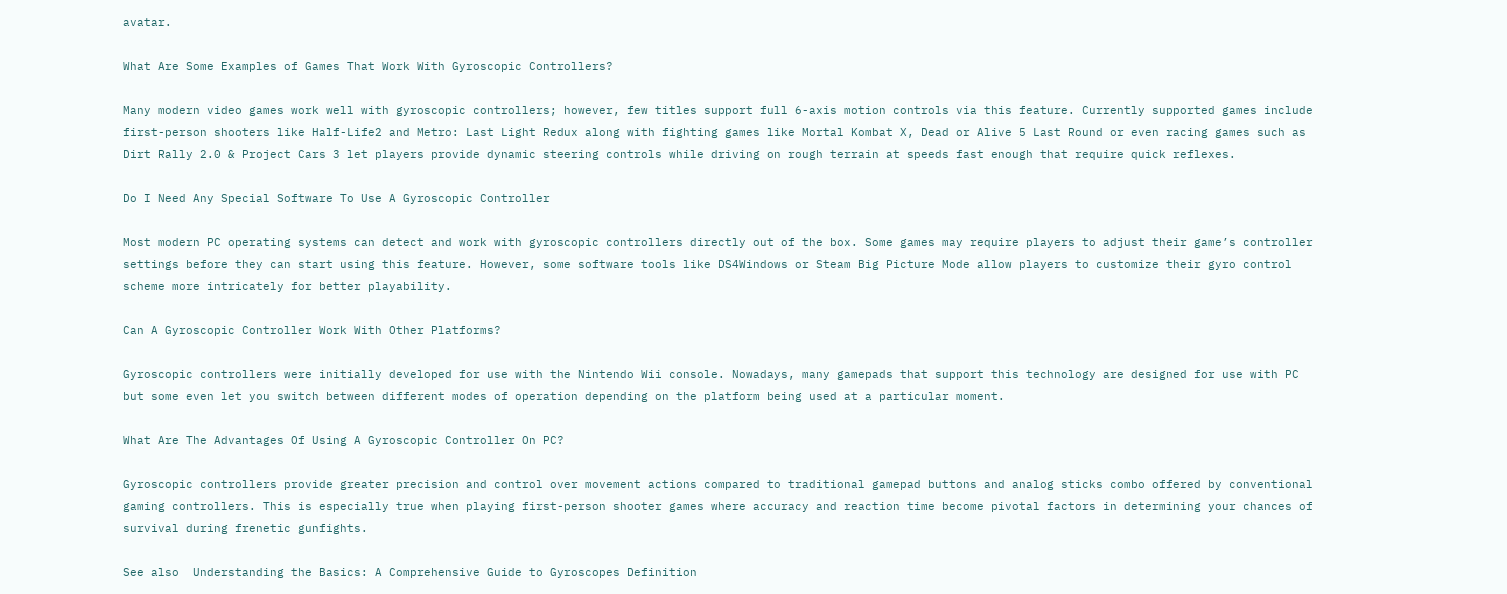avatar.

What Are Some Examples of Games That Work With Gyroscopic Controllers?

Many modern video games work well with gyroscopic controllers; however, few titles support full 6-axis motion controls via this feature. Currently supported games include first-person shooters like Half-Life2 and Metro: Last Light Redux along with fighting games like Mortal Kombat X, Dead or Alive 5 Last Round or even racing games such as Dirt Rally 2.0 & Project Cars 3 let players provide dynamic steering controls while driving on rough terrain at speeds fast enough that require quick reflexes.

Do I Need Any Special Software To Use A Gyroscopic Controller

Most modern PC operating systems can detect and work with gyroscopic controllers directly out of the box. Some games may require players to adjust their game’s controller settings before they can start using this feature. However, some software tools like DS4Windows or Steam Big Picture Mode allow players to customize their gyro control scheme more intricately for better playability.

Can A Gyroscopic Controller Work With Other Platforms?

Gyroscopic controllers were initially developed for use with the Nintendo Wii console. Nowadays, many gamepads that support this technology are designed for use with PC but some even let you switch between different modes of operation depending on the platform being used at a particular moment.

What Are The Advantages Of Using A Gyroscopic Controller On PC?

Gyroscopic controllers provide greater precision and control over movement actions compared to traditional gamepad buttons and analog sticks combo offered by conventional gaming controllers. This is especially true when playing first-person shooter games where accuracy and reaction time become pivotal factors in determining your chances of survival during frenetic gunfights.

See also  Understanding the Basics: A Comprehensive Guide to Gyroscopes Definition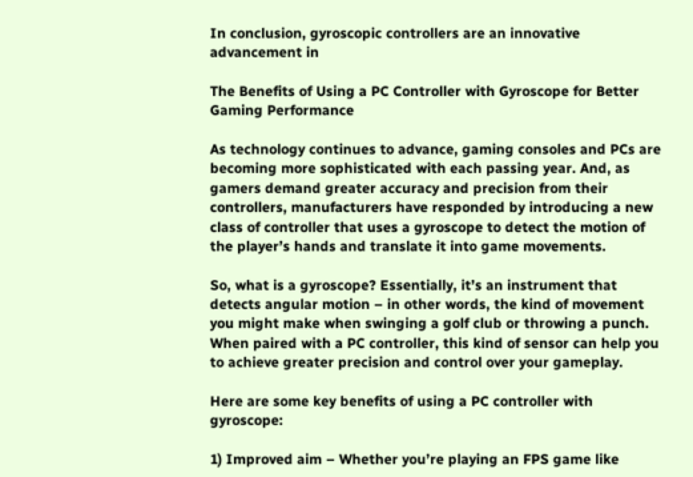In conclusion, gyroscopic controllers are an innovative advancement in

The Benefits of Using a PC Controller with Gyroscope for Better Gaming Performance

As technology continues to advance, gaming consoles and PCs are becoming more sophisticated with each passing year. And, as gamers demand greater accuracy and precision from their controllers, manufacturers have responded by introducing a new class of controller that uses a gyroscope to detect the motion of the player’s hands and translate it into game movements.

So, what is a gyroscope? Essentially, it’s an instrument that detects angular motion – in other words, the kind of movement you might make when swinging a golf club or throwing a punch. When paired with a PC controller, this kind of sensor can help you to achieve greater precision and control over your gameplay.

Here are some key benefits of using a PC controller with gyroscope:

1) Improved aim – Whether you’re playing an FPS game like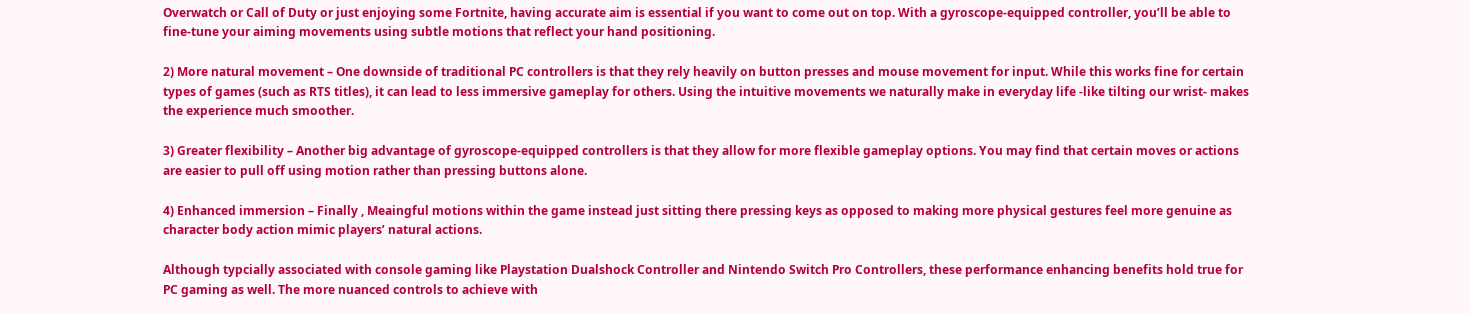Overwatch or Call of Duty or just enjoying some Fortnite, having accurate aim is essential if you want to come out on top. With a gyroscope-equipped controller, you’ll be able to fine-tune your aiming movements using subtle motions that reflect your hand positioning.

2) More natural movement – One downside of traditional PC controllers is that they rely heavily on button presses and mouse movement for input. While this works fine for certain types of games (such as RTS titles), it can lead to less immersive gameplay for others. Using the intuitive movements we naturally make in everyday life -like tilting our wrist- makes the experience much smoother.

3) Greater flexibility – Another big advantage of gyroscope-equipped controllers is that they allow for more flexible gameplay options. You may find that certain moves or actions are easier to pull off using motion rather than pressing buttons alone.

4) Enhanced immersion – Finally , Meaingful motions within the game instead just sitting there pressing keys as opposed to making more physical gestures feel more genuine as character body action mimic players’ natural actions.

Although typcially associated with console gaming like Playstation Dualshock Controller and Nintendo Switch Pro Controllers, these performance enhancing benefits hold true for PC gaming as well. The more nuanced controls to achieve with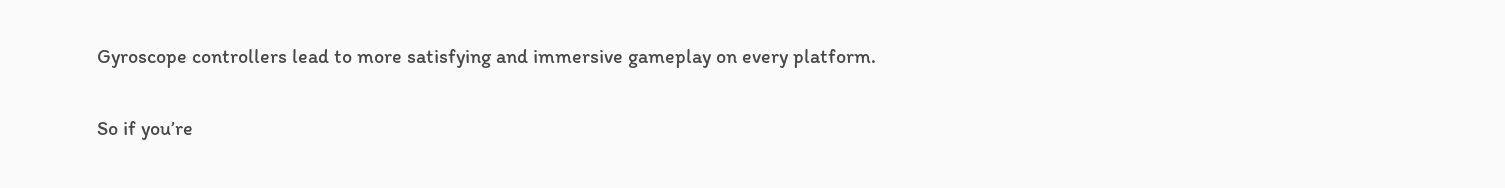Gyroscope controllers lead to more satisfying and immersive gameplay on every platform.

So if you’re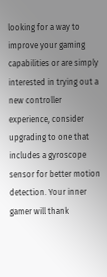looking for a way to improve your gaming capabilities or are simply interested in trying out a new controller experience, consider upgrading to one that includes a gyroscope sensor for better motion detection. Your inner gamer will thank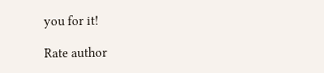you for it!

Rate author